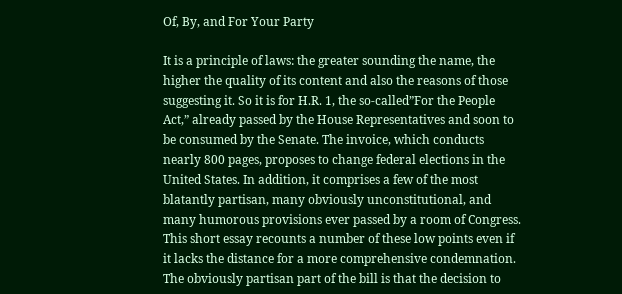Of, By, and For Your Party

It is a principle of laws: the greater sounding the name, the higher the quality of its content and also the reasons of those suggesting it. So it is for H.R. 1, the so-called”For the People Act,” already passed by the House Representatives and soon to be consumed by the Senate. The invoice, which conducts nearly 800 pages, proposes to change federal elections in the United States. In addition, it comprises a few of the most blatantly partisan, many obviously unconstitutional, and many humorous provisions ever passed by a room of Congress.  This short essay recounts a number of these low points even if it lacks the distance for a more comprehensive condemnation.
The obviously partisan part of the bill is that the decision to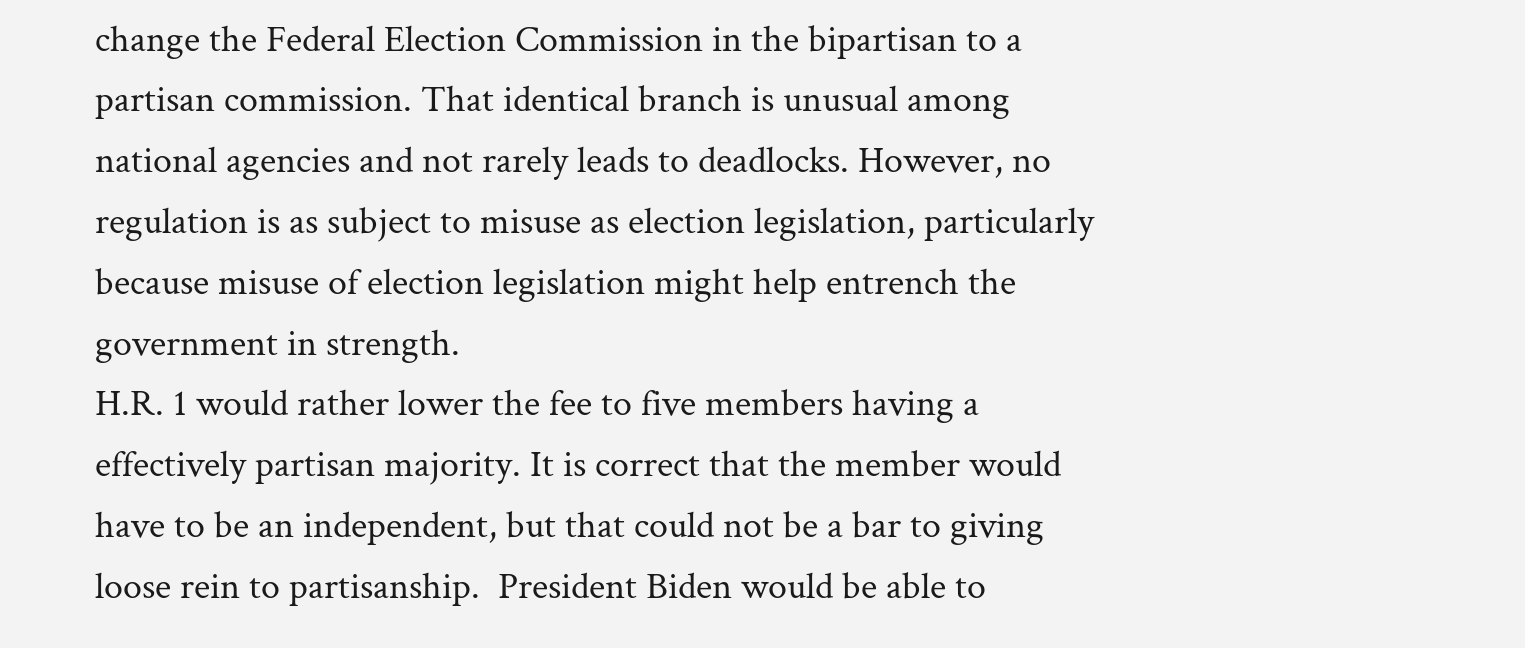change the Federal Election Commission in the bipartisan to a partisan commission. That identical branch is unusual among national agencies and not rarely leads to deadlocks. However, no regulation is as subject to misuse as election legislation, particularly because misuse of election legislation might help entrench the government in strength.
H.R. 1 would rather lower the fee to five members having a effectively partisan majority. It is correct that the member would have to be an independent, but that could not be a bar to giving loose rein to partisanship.  President Biden would be able to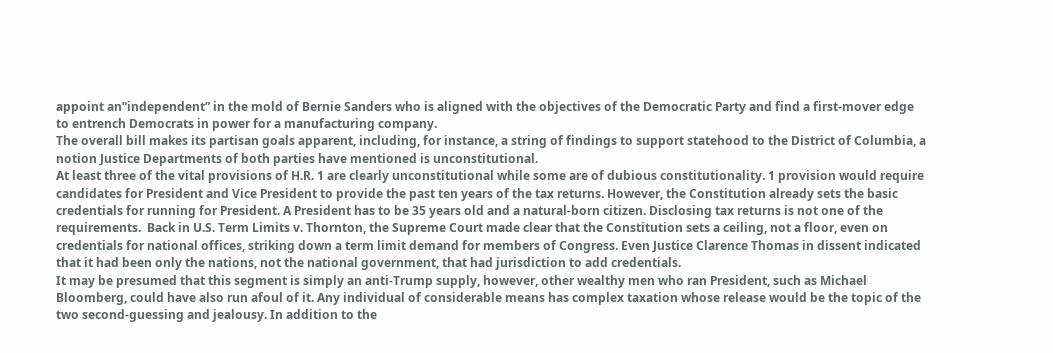appoint an”independent” in the mold of Bernie Sanders who is aligned with the objectives of the Democratic Party and find a first-mover edge to entrench Democrats in power for a manufacturing company.
The overall bill makes its partisan goals apparent, including, for instance, a string of findings to support statehood to the District of Columbia, a notion Justice Departments of both parties have mentioned is unconstitutional.
At least three of the vital provisions of H.R. 1 are clearly unconstitutional while some are of dubious constitutionality. 1 provision would require candidates for President and Vice President to provide the past ten years of the tax returns. However, the Constitution already sets the basic credentials for running for President. A President has to be 35 years old and a natural-born citizen. Disclosing tax returns is not one of the requirements.  Back in U.S. Term Limits v. Thornton, the Supreme Court made clear that the Constitution sets a ceiling, not a floor, even on credentials for national offices, striking down a term limit demand for members of Congress. Even Justice Clarence Thomas in dissent indicated that it had been only the nations, not the national government, that had jurisdiction to add credentials.
It may be presumed that this segment is simply an anti-Trump supply, however, other wealthy men who ran President, such as Michael Bloomberg, could have also run afoul of it. Any individual of considerable means has complex taxation whose release would be the topic of the two second-guessing and jealousy. In addition to the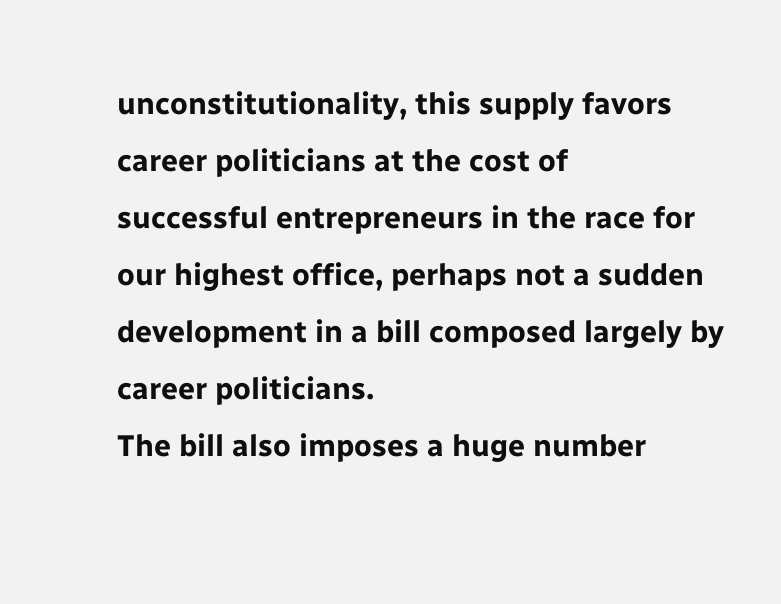unconstitutionality, this supply favors career politicians at the cost of successful entrepreneurs in the race for our highest office, perhaps not a sudden development in a bill composed largely by career politicians.
The bill also imposes a huge number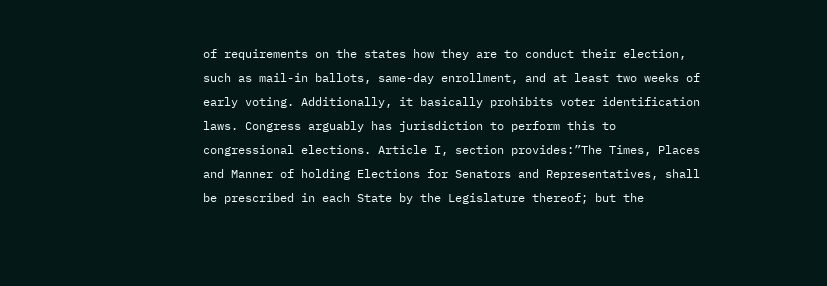of requirements on the states how they are to conduct their election, such as mail-in ballots, same-day enrollment, and at least two weeks of early voting. Additionally, it basically prohibits voter identification laws. Congress arguably has jurisdiction to perform this to congressional elections. Article I, section provides:”The Times, Places and Manner of holding Elections for Senators and Representatives, shall be prescribed in each State by the Legislature thereof; but the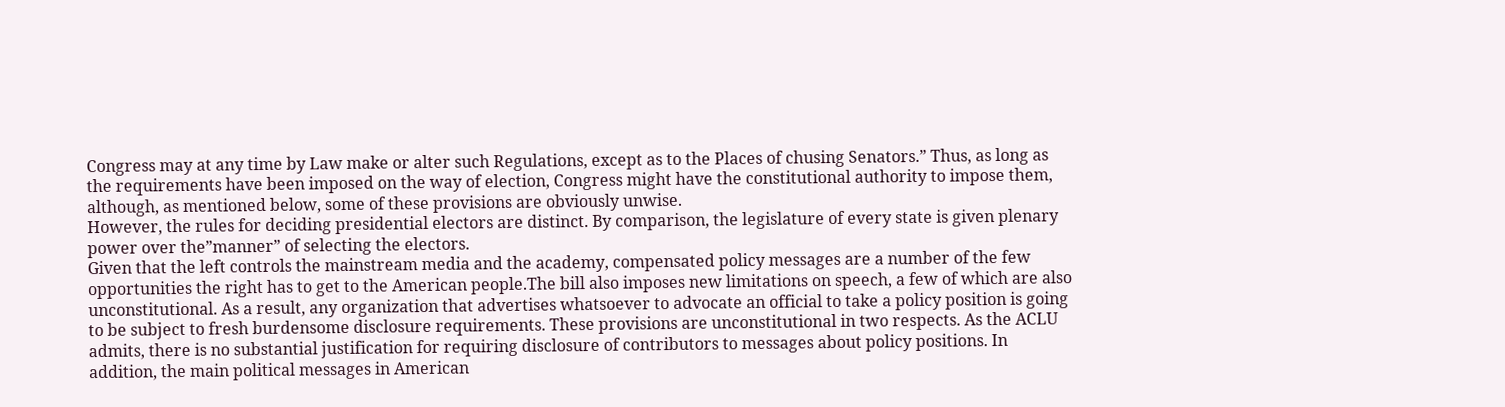Congress may at any time by Law make or alter such Regulations, except as to the Places of chusing Senators.” Thus, as long as the requirements have been imposed on the way of election, Congress might have the constitutional authority to impose them, although, as mentioned below, some of these provisions are obviously unwise.
However, the rules for deciding presidential electors are distinct. By comparison, the legislature of every state is given plenary power over the”manner” of selecting the electors.
Given that the left controls the mainstream media and the academy, compensated policy messages are a number of the few opportunities the right has to get to the American people.The bill also imposes new limitations on speech, a few of which are also unconstitutional. As a result, any organization that advertises whatsoever to advocate an official to take a policy position is going to be subject to fresh burdensome disclosure requirements. These provisions are unconstitutional in two respects. As the ACLU admits, there is no substantial justification for requiring disclosure of contributors to messages about policy positions. In addition, the main political messages in American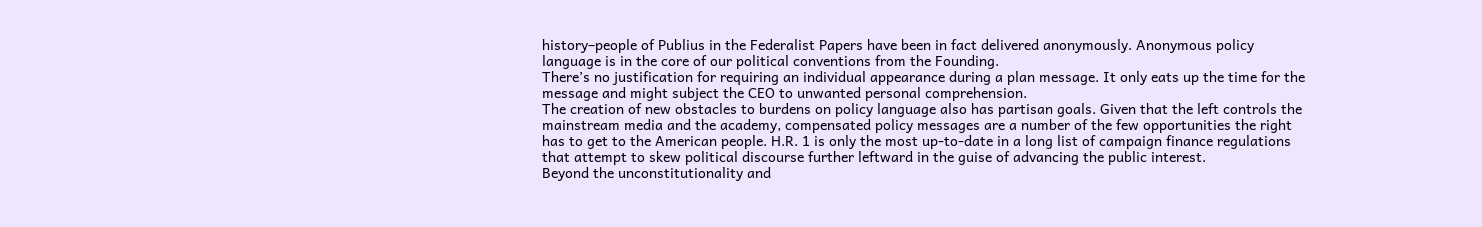history–people of Publius in the Federalist Papers have been in fact delivered anonymously. Anonymous policy language is in the core of our political conventions from the Founding.
There’s no justification for requiring an individual appearance during a plan message. It only eats up the time for the message and might subject the CEO to unwanted personal comprehension.
The creation of new obstacles to burdens on policy language also has partisan goals. Given that the left controls the mainstream media and the academy, compensated policy messages are a number of the few opportunities the right has to get to the American people. H.R. 1 is only the most up-to-date in a long list of campaign finance regulations that attempt to skew political discourse further leftward in the guise of advancing the public interest.
Beyond the unconstitutionality and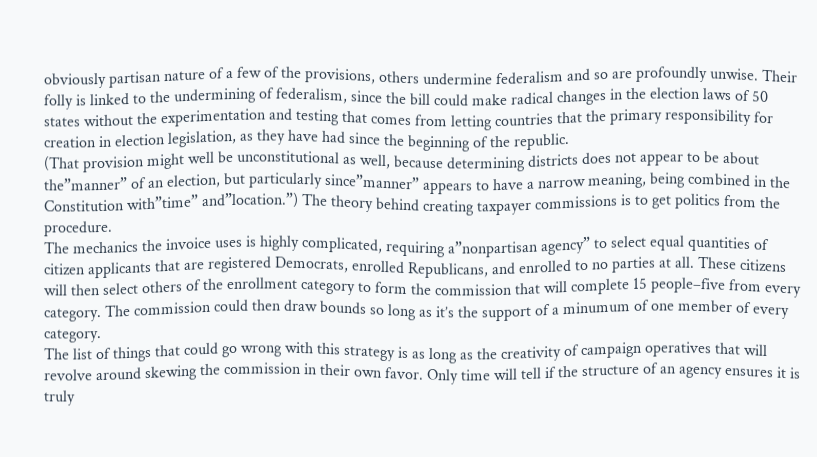obviously partisan nature of a few of the provisions, others undermine federalism and so are profoundly unwise. Their folly is linked to the undermining of federalism, since the bill could make radical changes in the election laws of 50 states without the experimentation and testing that comes from letting countries that the primary responsibility for creation in election legislation, as they have had since the beginning of the republic.
(That provision might well be unconstitutional as well, because determining districts does not appear to be about the”manner” of an election, but particularly since”manner” appears to have a narrow meaning, being combined in the Constitution with”time” and”location.”) The theory behind creating taxpayer commissions is to get politics from the procedure.
The mechanics the invoice uses is highly complicated, requiring a”nonpartisan agency” to select equal quantities of citizen applicants that are registered Democrats, enrolled Republicans, and enrolled to no parties at all. These citizens will then select others of the enrollment category to form the commission that will complete 15 people–five from every category. The commission could then draw bounds so long as it’s the support of a minumum of one member of every category.
The list of things that could go wrong with this strategy is as long as the creativity of campaign operatives that will revolve around skewing the commission in their own favor. Only time will tell if the structure of an agency ensures it is truly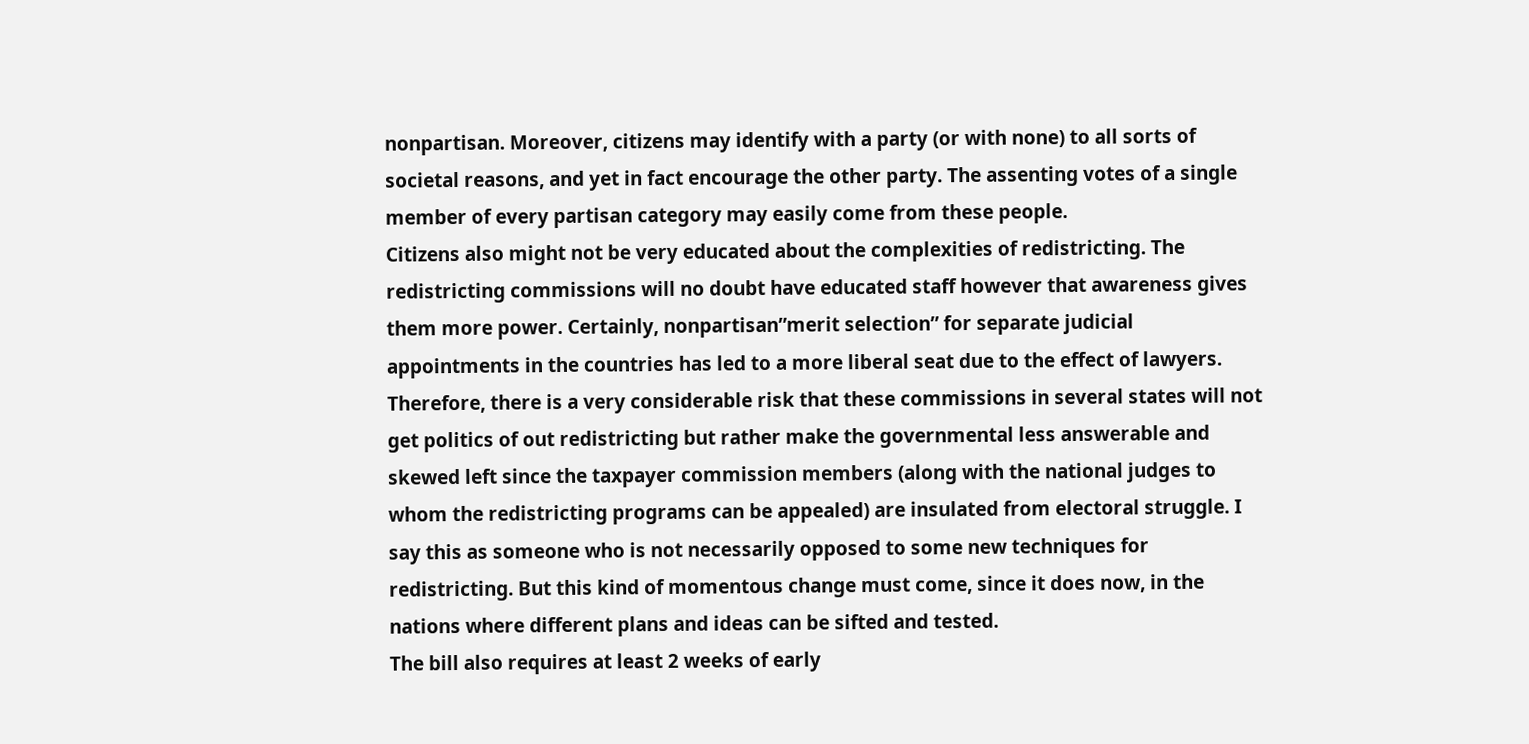nonpartisan. Moreover, citizens may identify with a party (or with none) to all sorts of societal reasons, and yet in fact encourage the other party. The assenting votes of a single member of every partisan category may easily come from these people.
Citizens also might not be very educated about the complexities of redistricting. The redistricting commissions will no doubt have educated staff however that awareness gives them more power. Certainly, nonpartisan”merit selection” for separate judicial appointments in the countries has led to a more liberal seat due to the effect of lawyers.
Therefore, there is a very considerable risk that these commissions in several states will not get politics of out redistricting but rather make the governmental less answerable and skewed left since the taxpayer commission members (along with the national judges to whom the redistricting programs can be appealed) are insulated from electoral struggle. I say this as someone who is not necessarily opposed to some new techniques for redistricting. But this kind of momentous change must come, since it does now, in the nations where different plans and ideas can be sifted and tested.
The bill also requires at least 2 weeks of early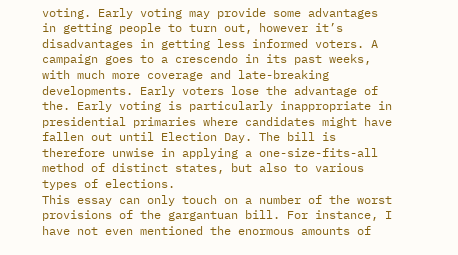voting. Early voting may provide some advantages in getting people to turn out, however it’s disadvantages in getting less informed voters. A campaign goes to a crescendo in its past weeks, with much more coverage and late-breaking developments. Early voters lose the advantage of the. Early voting is particularly inappropriate in presidential primaries where candidates might have fallen out until Election Day. The bill is therefore unwise in applying a one-size-fits-all method of distinct states, but also to various types of elections.
This essay can only touch on a number of the worst provisions of the gargantuan bill. For instance, I have not even mentioned the enormous amounts of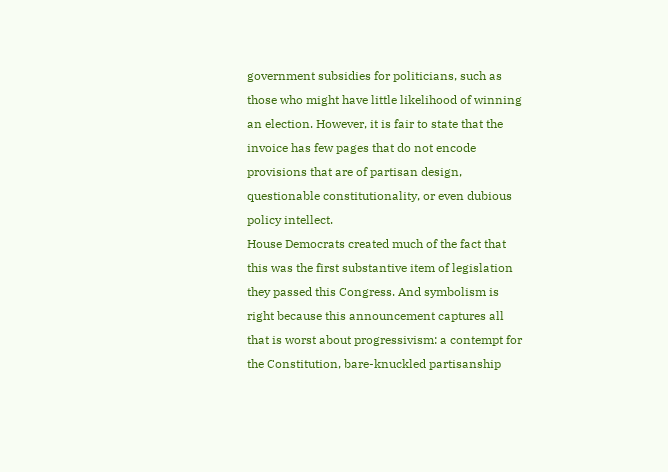government subsidies for politicians, such as those who might have little likelihood of winning an election. However, it is fair to state that the invoice has few pages that do not encode provisions that are of partisan design, questionable constitutionality, or even dubious policy intellect.
House Democrats created much of the fact that this was the first substantive item of legislation they passed this Congress. And symbolism is right because this announcement captures all that is worst about progressivism: a contempt for the Constitution, bare-knuckled partisanship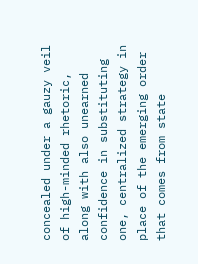concealed under a gauzy veil of high-minded rhetoric, along with also unearned confidence in substituting one, centralized strategy in place of the emerging order that comes from state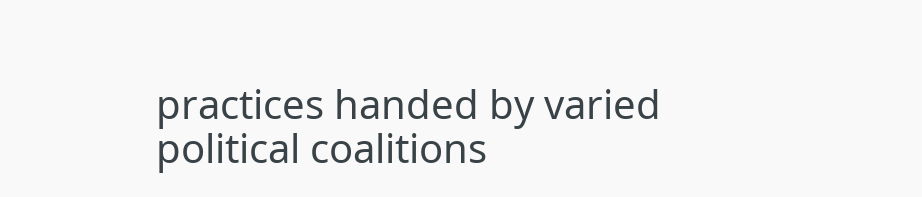practices handed by varied political coalitions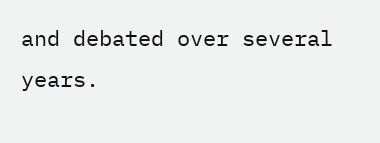and debated over several years.